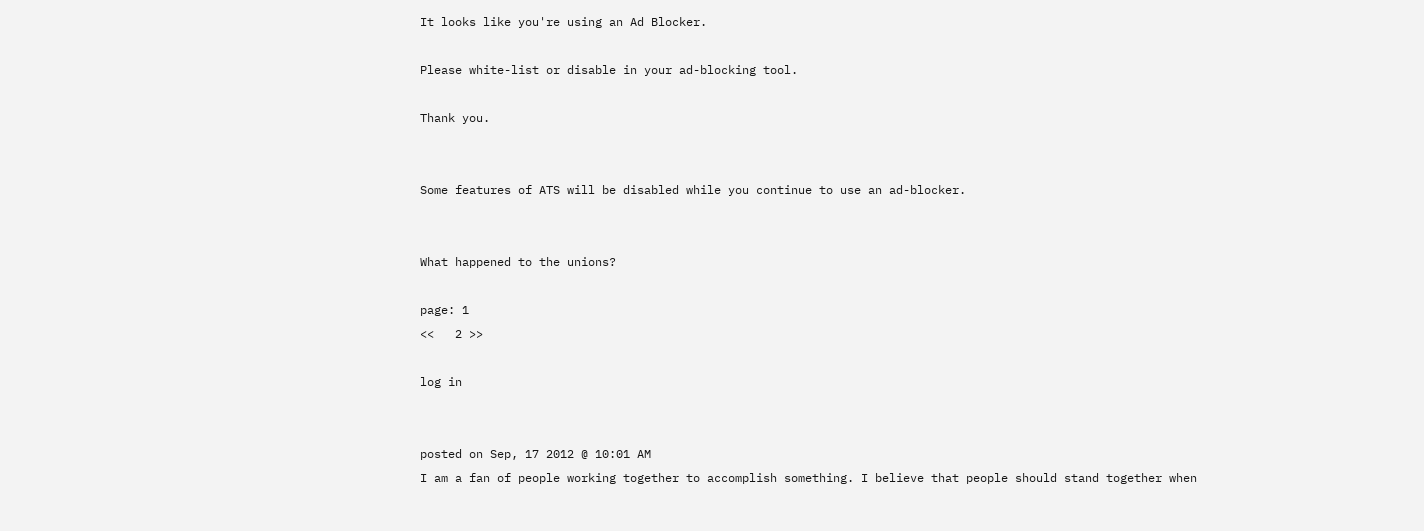It looks like you're using an Ad Blocker.

Please white-list or disable in your ad-blocking tool.

Thank you.


Some features of ATS will be disabled while you continue to use an ad-blocker.


What happened to the unions?

page: 1
<<   2 >>

log in


posted on Sep, 17 2012 @ 10:01 AM
I am a fan of people working together to accomplish something. I believe that people should stand together when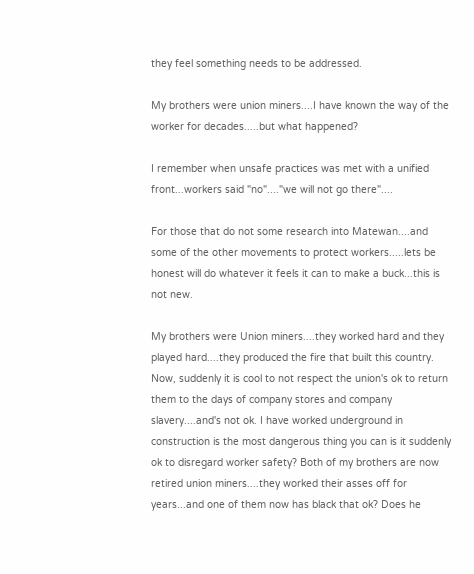they feel something needs to be addressed.

My brothers were union miners....I have known the way of the worker for decades.....but what happened?

I remember when unsafe practices was met with a unified front...workers said "no"...."we will not go there"....

For those that do not some research into Matewan....and some of the other movements to protect workers.....lets be honest will do whatever it feels it can to make a buck...this is not new.

My brothers were Union miners....they worked hard and they played hard....they produced the fire that built this country. Now, suddenly it is cool to not respect the union's ok to return them to the days of company stores and company slavery....and's not ok. I have worked underground in construction is the most dangerous thing you can is it suddenly ok to disregard worker safety? Both of my brothers are now retired union miners....they worked their asses off for years...and one of them now has black that ok? Does he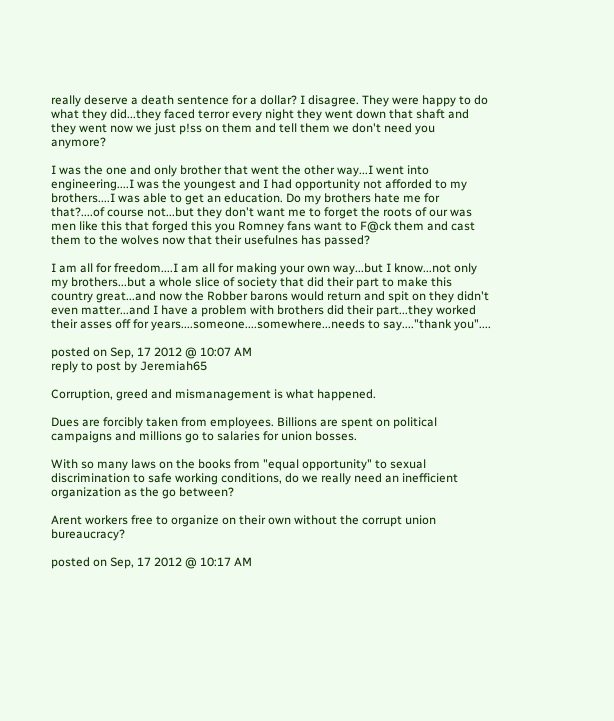really deserve a death sentence for a dollar? I disagree. They were happy to do what they did...they faced terror every night they went down that shaft and they went now we just p!ss on them and tell them we don't need you anymore?

I was the one and only brother that went the other way...I went into engineering....I was the youngest and I had opportunity not afforded to my brothers....I was able to get an education. Do my brothers hate me for that?....of course not...but they don't want me to forget the roots of our was men like this that forged this you Romney fans want to F@ck them and cast them to the wolves now that their usefulnes has passed?

I am all for freedom....I am all for making your own way...but I know...not only my brothers...but a whole slice of society that did their part to make this country great...and now the Robber barons would return and spit on they didn't even matter...and I have a problem with brothers did their part...they worked their asses off for years....someone....somewhere...needs to say...."thank you"....

posted on Sep, 17 2012 @ 10:07 AM
reply to post by Jeremiah65

Corruption, greed and mismanagement is what happened.

Dues are forcibly taken from employees. Billions are spent on political campaigns and millions go to salaries for union bosses.

With so many laws on the books from "equal opportunity" to sexual discrimination to safe working conditions, do we really need an inefficient organization as the go between?

Arent workers free to organize on their own without the corrupt union bureaucracy?

posted on Sep, 17 2012 @ 10:17 AM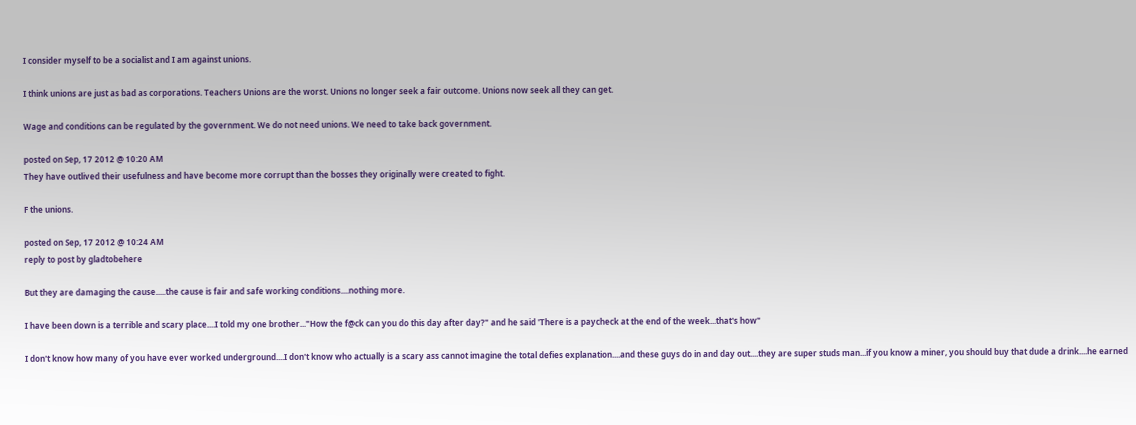I consider myself to be a socialist and I am against unions.

I think unions are just as bad as corporations. Teachers Unions are the worst. Unions no longer seek a fair outcome. Unions now seek all they can get.

Wage and conditions can be regulated by the government. We do not need unions. We need to take back government.

posted on Sep, 17 2012 @ 10:20 AM
They have outlived their usefulness and have become more corrupt than the bosses they originally were created to fight.

F the unions.

posted on Sep, 17 2012 @ 10:24 AM
reply to post by gladtobehere

But they are damaging the cause.....the cause is fair and safe working conditions....nothing more.

I have been down is a terrible and scary place....I told my one brother..."How the f@ck can you do this day after day?" and he said 'There is a paycheck at the end of the week...that's how"

I don't know how many of you have ever worked underground....I don't know who actually is a scary ass cannot imagine the total defies explanation....and these guys do in and day out....they are super studs man...if you know a miner, you should buy that dude a drink....he earned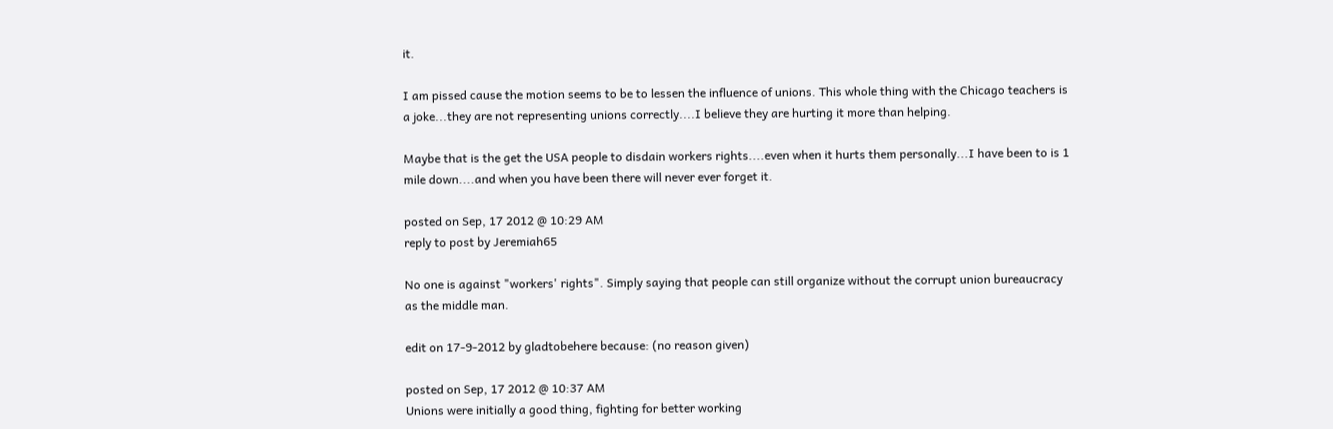it.

I am pissed cause the motion seems to be to lessen the influence of unions. This whole thing with the Chicago teachers is a joke...they are not representing unions correctly....I believe they are hurting it more than helping.

Maybe that is the get the USA people to disdain workers rights....even when it hurts them personally...I have been to is 1 mile down....and when you have been there will never ever forget it.

posted on Sep, 17 2012 @ 10:29 AM
reply to post by Jeremiah65

No one is against "workers' rights". Simply saying that people can still organize without the corrupt union bureaucracy as the middle man.

edit on 17-9-2012 by gladtobehere because: (no reason given)

posted on Sep, 17 2012 @ 10:37 AM
Unions were initially a good thing, fighting for better working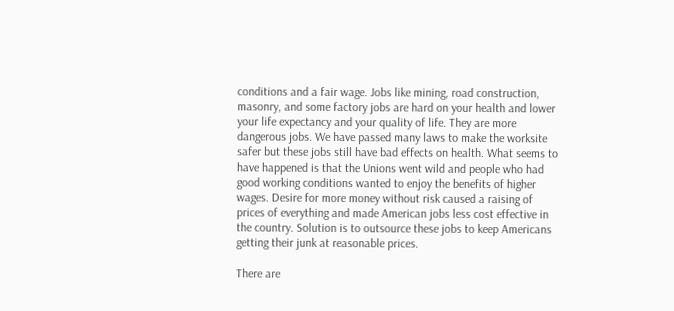conditions and a fair wage. Jobs like mining, road construction, masonry, and some factory jobs are hard on your health and lower your life expectancy and your quality of life. They are more dangerous jobs. We have passed many laws to make the worksite safer but these jobs still have bad effects on health. What seems to have happened is that the Unions went wild and people who had good working conditions wanted to enjoy the benefits of higher wages. Desire for more money without risk caused a raising of prices of everything and made American jobs less cost effective in the country. Solution is to outsource these jobs to keep Americans getting their junk at reasonable prices.

There are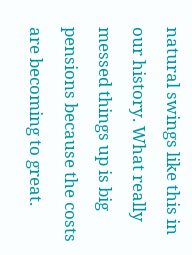natural swings like this in our history. What really messed things up is big pensions because the costs are becoming to great.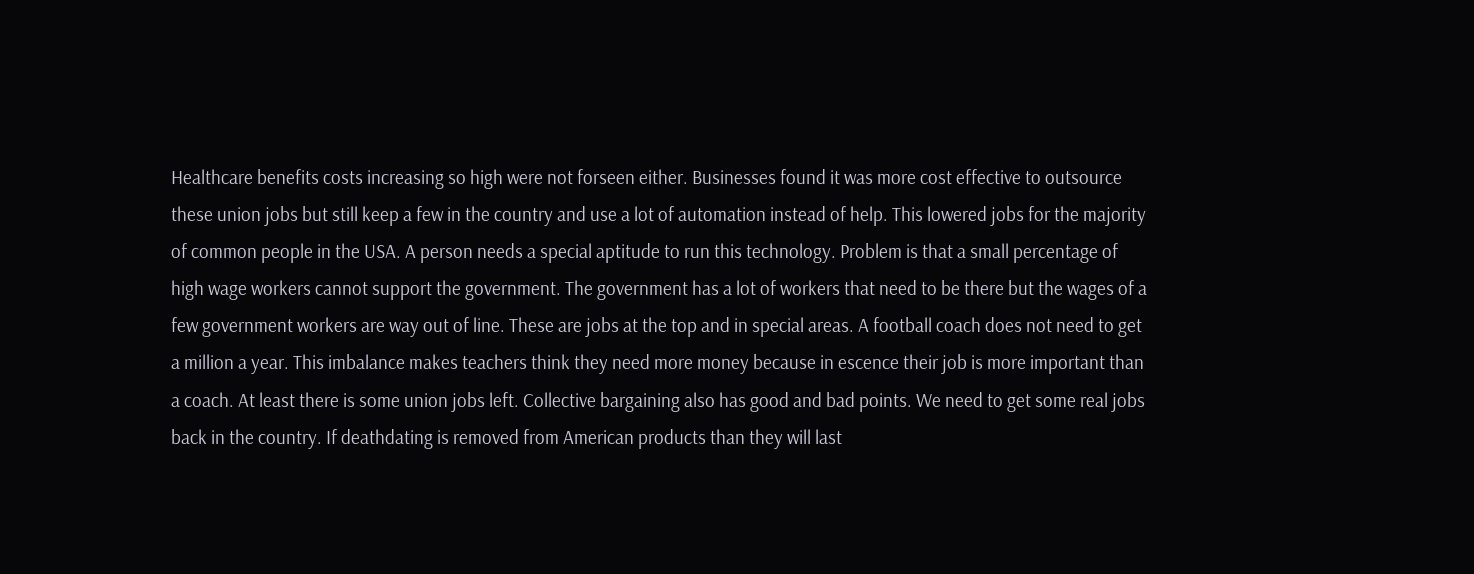Healthcare benefits costs increasing so high were not forseen either. Businesses found it was more cost effective to outsource these union jobs but still keep a few in the country and use a lot of automation instead of help. This lowered jobs for the majority of common people in the USA. A person needs a special aptitude to run this technology. Problem is that a small percentage of high wage workers cannot support the government. The government has a lot of workers that need to be there but the wages of a few government workers are way out of line. These are jobs at the top and in special areas. A football coach does not need to get a million a year. This imbalance makes teachers think they need more money because in escence their job is more important than a coach. At least there is some union jobs left. Collective bargaining also has good and bad points. We need to get some real jobs back in the country. If deathdating is removed from American products than they will last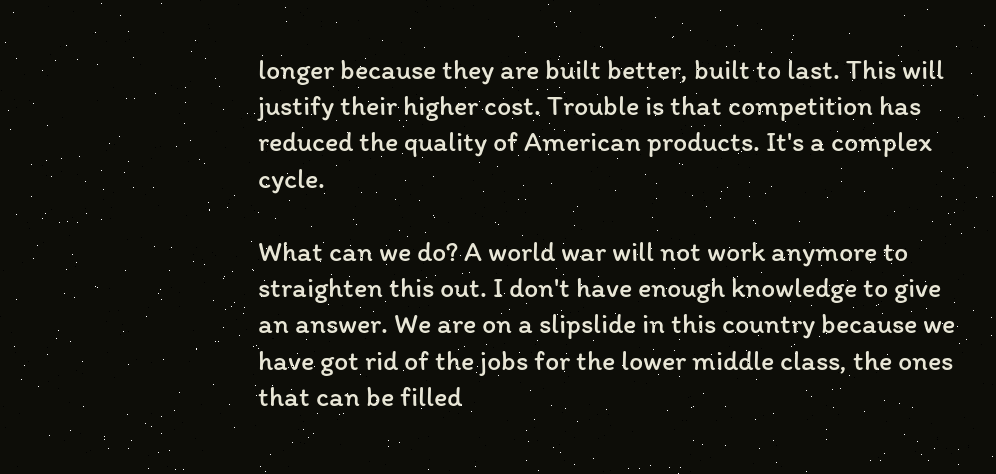longer because they are built better, built to last. This will justify their higher cost. Trouble is that competition has reduced the quality of American products. It's a complex cycle.

What can we do? A world war will not work anymore to straighten this out. I don't have enough knowledge to give an answer. We are on a slipslide in this country because we have got rid of the jobs for the lower middle class, the ones that can be filled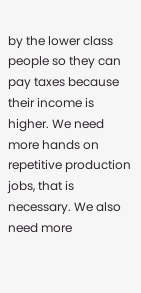by the lower class people so they can pay taxes because their income is higher. We need more hands on repetitive production jobs, that is necessary. We also need more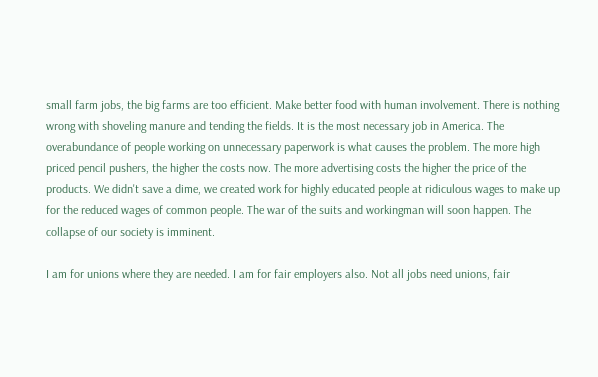small farm jobs, the big farms are too efficient. Make better food with human involvement. There is nothing wrong with shoveling manure and tending the fields. It is the most necessary job in America. The overabundance of people working on unnecessary paperwork is what causes the problem. The more high priced pencil pushers, the higher the costs now. The more advertising costs the higher the price of the products. We didn't save a dime, we created work for highly educated people at ridiculous wages to make up for the reduced wages of common people. The war of the suits and workingman will soon happen. The collapse of our society is imminent.

I am for unions where they are needed. I am for fair employers also. Not all jobs need unions, fair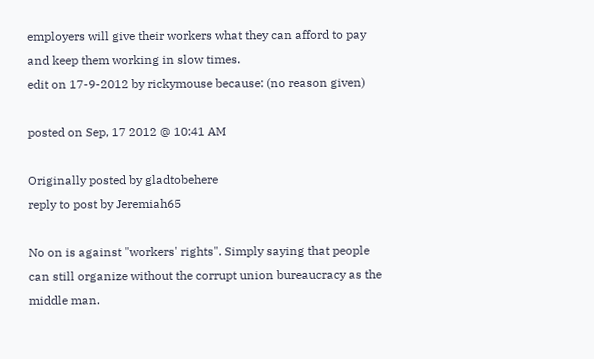employers will give their workers what they can afford to pay and keep them working in slow times.
edit on 17-9-2012 by rickymouse because: (no reason given)

posted on Sep, 17 2012 @ 10:41 AM

Originally posted by gladtobehere
reply to post by Jeremiah65

No on is against "workers' rights". Simply saying that people can still organize without the corrupt union bureaucracy as the middle man.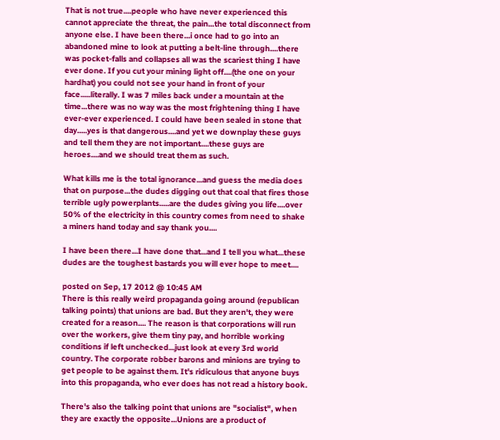That is not true....people who have never experienced this cannot appreciate the threat, the pain...the total disconnect from anyone else. I have been there...i once had to go into an abandoned mine to look at putting a belt-line through....there was pocket-falls and collapses all was the scariest thing I have ever done. If you cut your mining light off....(the one on your hardhat) you could not see your hand in front of your face.....literally. I was 7 miles back under a mountain at the time...there was no way was the most frightening thing I have ever-ever experienced. I could have been sealed in stone that day.....yes is that dangerous....and yet we downplay these guys and tell them they are not important....these guys are heroes....and we should treat them as such.

What kills me is the total ignorance...and guess the media does that on purpose...the dudes digging out that coal that fires those terrible ugly powerplants.....are the dudes giving you life....over 50% of the electricity in this country comes from need to shake a miners hand today and say thank you....

I have been there...I have done that...and I tell you what...these dudes are the toughest bastards you will ever hope to meet....

posted on Sep, 17 2012 @ 10:45 AM
There is this really weird propaganda going around (republican talking points) that unions are bad. But they aren't, they were created for a reason.... The reason is that corporations will run over the workers, give them tiny pay, and horrible working conditions if left unchecked...just look at every 3rd world country. The corporate robber barons and minions are trying to get people to be against them. It's ridiculous that anyone buys into this propaganda, who ever does has not read a history book.

There's also the talking point that unions are "socialist", when they are exactly the opposite...Unions are a product of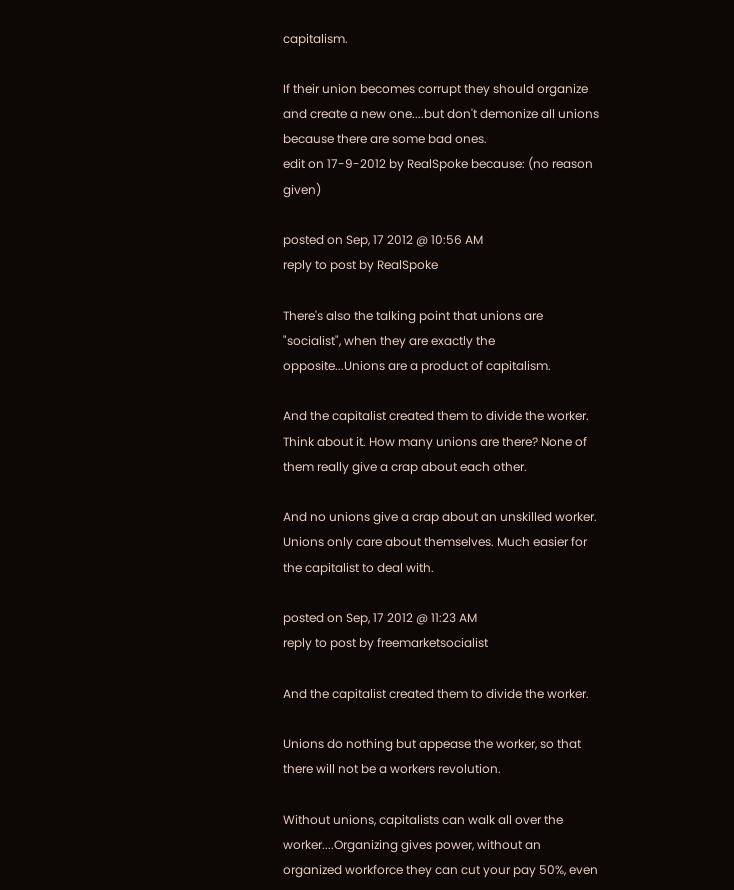capitalism.

If their union becomes corrupt they should organize and create a new one....but don't demonize all unions because there are some bad ones.
edit on 17-9-2012 by RealSpoke because: (no reason given)

posted on Sep, 17 2012 @ 10:56 AM
reply to post by RealSpoke

There's also the talking point that unions are "socialist", when they are exactly the opposite...Unions are a product of capitalism.

And the capitalist created them to divide the worker. Think about it. How many unions are there? None of them really give a crap about each other.

And no unions give a crap about an unskilled worker. Unions only care about themselves. Much easier for the capitalist to deal with.

posted on Sep, 17 2012 @ 11:23 AM
reply to post by freemarketsocialist

And the capitalist created them to divide the worker.

Unions do nothing but appease the worker, so that there will not be a workers revolution.

Without unions, capitalists can walk all over the worker....Organizing gives power, without an organized workforce they can cut your pay 50%, even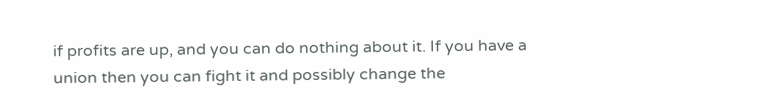if profits are up, and you can do nothing about it. If you have a union then you can fight it and possibly change the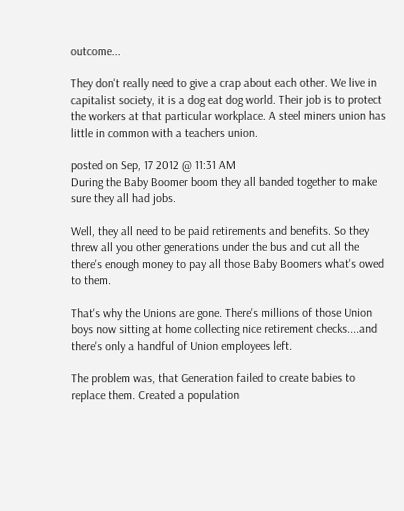outcome...

They don't really need to give a crap about each other. We live in capitalist society, it is a dog eat dog world. Their job is to protect the workers at that particular workplace. A steel miners union has little in common with a teachers union.

posted on Sep, 17 2012 @ 11:31 AM
During the Baby Boomer boom they all banded together to make sure they all had jobs.

Well, they all need to be paid retirements and benefits. So they threw all you other generations under the bus and cut all the there's enough money to pay all those Baby Boomers what's owed to them.

That's why the Unions are gone. There's millions of those Union boys now sitting at home collecting nice retirement checks....and there's only a handful of Union employees left.

The problem was, that Generation failed to create babies to replace them. Created a population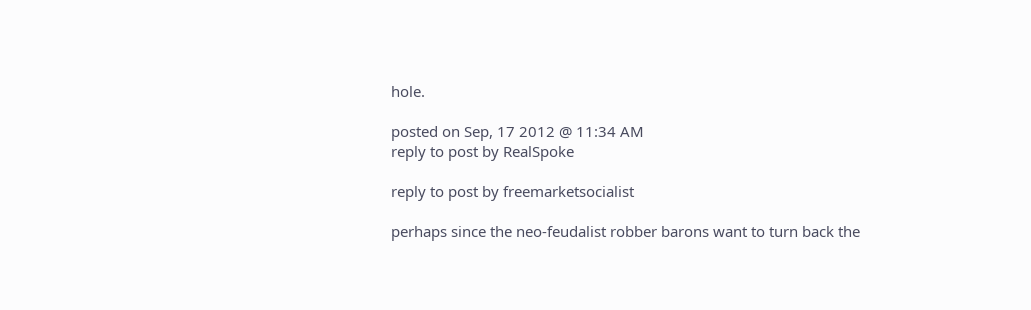hole.

posted on Sep, 17 2012 @ 11:34 AM
reply to post by RealSpoke

reply to post by freemarketsocialist

perhaps since the neo-feudalist robber barons want to turn back the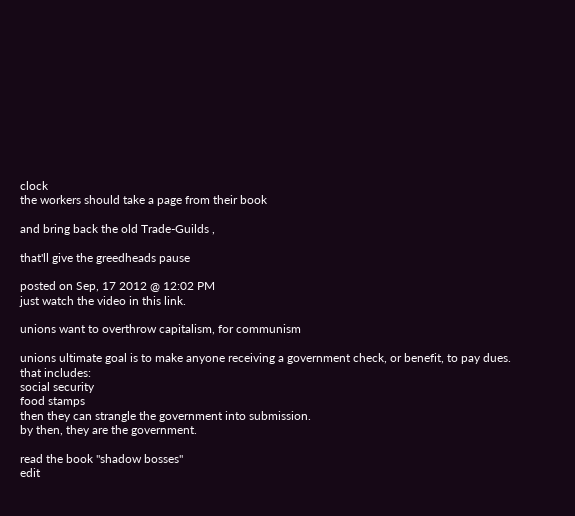clock
the workers should take a page from their book

and bring back the old Trade-Guilds ,

that'll give the greedheads pause

posted on Sep, 17 2012 @ 12:02 PM
just watch the video in this link.

unions want to overthrow capitalism, for communism

unions ultimate goal is to make anyone receiving a government check, or benefit, to pay dues.
that includes:
social security
food stamps
then they can strangle the government into submission.
by then, they are the government.

read the book "shadow bosses"
edit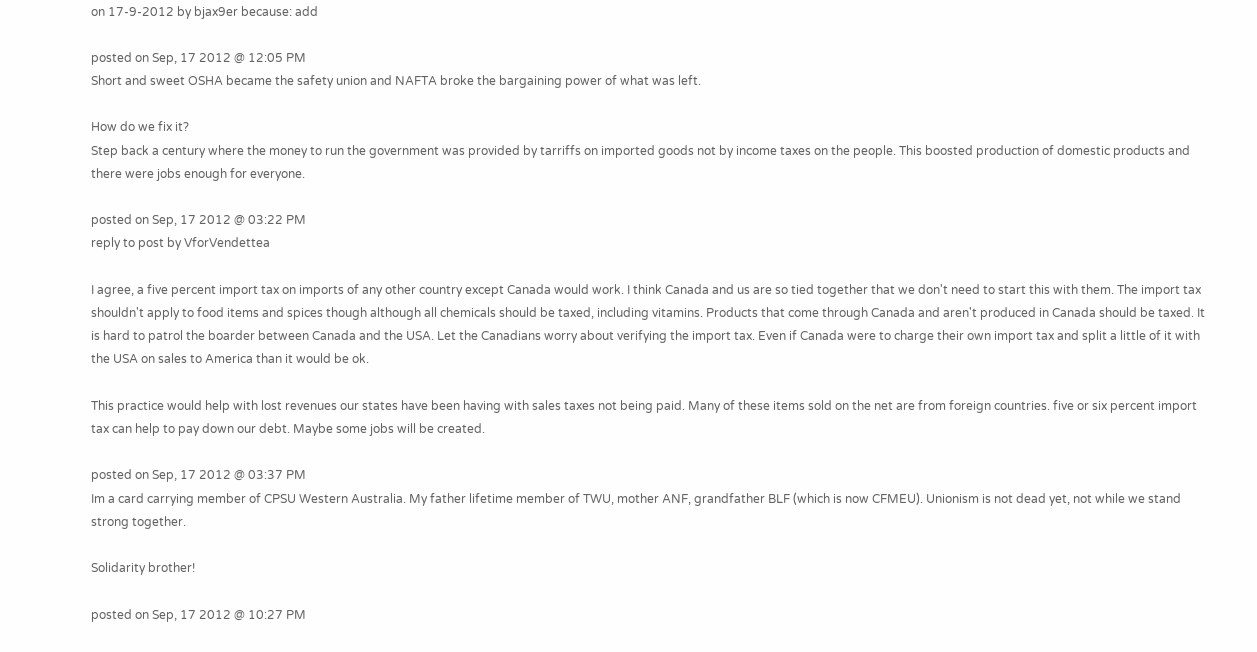on 17-9-2012 by bjax9er because: add

posted on Sep, 17 2012 @ 12:05 PM
Short and sweet OSHA became the safety union and NAFTA broke the bargaining power of what was left.

How do we fix it?
Step back a century where the money to run the government was provided by tarriffs on imported goods not by income taxes on the people. This boosted production of domestic products and there were jobs enough for everyone.

posted on Sep, 17 2012 @ 03:22 PM
reply to post by VforVendettea

I agree, a five percent import tax on imports of any other country except Canada would work. I think Canada and us are so tied together that we don't need to start this with them. The import tax shouldn't apply to food items and spices though although all chemicals should be taxed, including vitamins. Products that come through Canada and aren't produced in Canada should be taxed. It is hard to patrol the boarder between Canada and the USA. Let the Canadians worry about verifying the import tax. Even if Canada were to charge their own import tax and split a little of it with the USA on sales to America than it would be ok.

This practice would help with lost revenues our states have been having with sales taxes not being paid. Many of these items sold on the net are from foreign countries. five or six percent import tax can help to pay down our debt. Maybe some jobs will be created.

posted on Sep, 17 2012 @ 03:37 PM
Im a card carrying member of CPSU Western Australia. My father lifetime member of TWU, mother ANF, grandfather BLF (which is now CFMEU). Unionism is not dead yet, not while we stand strong together.

Solidarity brother!

posted on Sep, 17 2012 @ 10:27 PM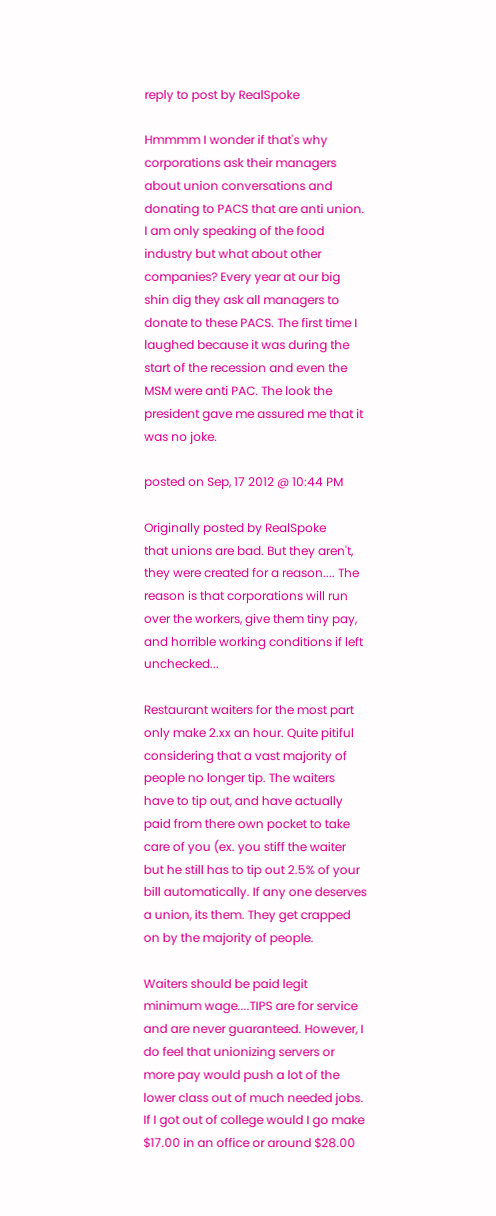reply to post by RealSpoke

Hmmmm I wonder if that's why corporations ask their managers about union conversations and donating to PACS that are anti union. I am only speaking of the food industry but what about other companies? Every year at our big shin dig they ask all managers to donate to these PACS. The first time I laughed because it was during the start of the recession and even the MSM were anti PAC. The look the president gave me assured me that it was no joke.

posted on Sep, 17 2012 @ 10:44 PM

Originally posted by RealSpoke
that unions are bad. But they aren't, they were created for a reason.... The reason is that corporations will run over the workers, give them tiny pay, and horrible working conditions if left unchecked...

Restaurant waiters for the most part only make 2.xx an hour. Quite pitiful considering that a vast majority of people no longer tip. The waiters have to tip out, and have actually paid from there own pocket to take care of you (ex. you stiff the waiter but he still has to tip out 2.5% of your bill automatically. If any one deserves a union, its them. They get crapped on by the majority of people.

Waiters should be paid legit minimum wage....TIPS are for service and are never guaranteed. However, I do feel that unionizing servers or more pay would push a lot of the lower class out of much needed jobs. If I got out of college would I go make $17.00 in an office or around $28.00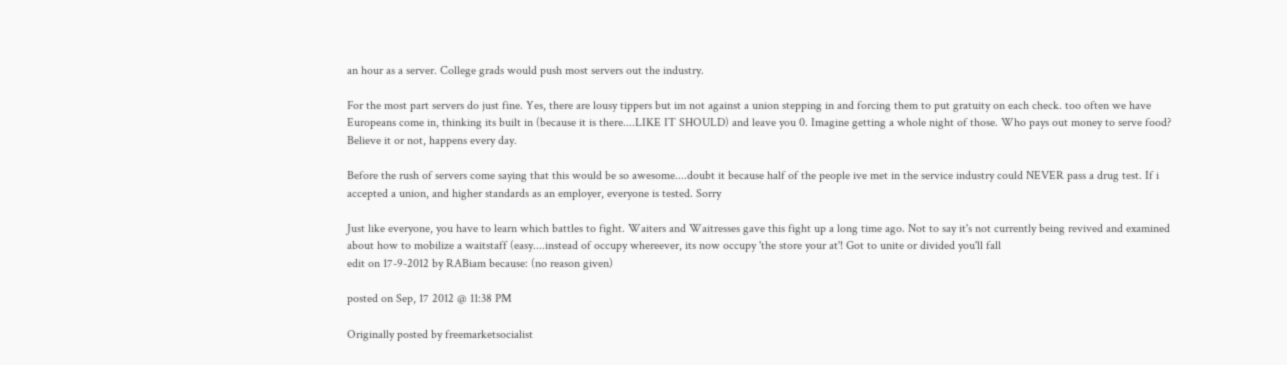an hour as a server. College grads would push most servers out the industry.

For the most part servers do just fine. Yes, there are lousy tippers but im not against a union stepping in and forcing them to put gratuity on each check. too often we have Europeans come in, thinking its built in (because it is there....LIKE IT SHOULD) and leave you 0. Imagine getting a whole night of those. Who pays out money to serve food? Believe it or not, happens every day.

Before the rush of servers come saying that this would be so awesome....doubt it because half of the people ive met in the service industry could NEVER pass a drug test. If i accepted a union, and higher standards as an employer, everyone is tested. Sorry

Just like everyone, you have to learn which battles to fight. Waiters and Waitresses gave this fight up a long time ago. Not to say it's not currently being revived and examined about how to mobilize a waitstaff (easy....instead of occupy whereever, its now occupy 'the store your at'! Got to unite or divided you'll fall
edit on 17-9-2012 by RABiam because: (no reason given)

posted on Sep, 17 2012 @ 11:38 PM

Originally posted by freemarketsocialist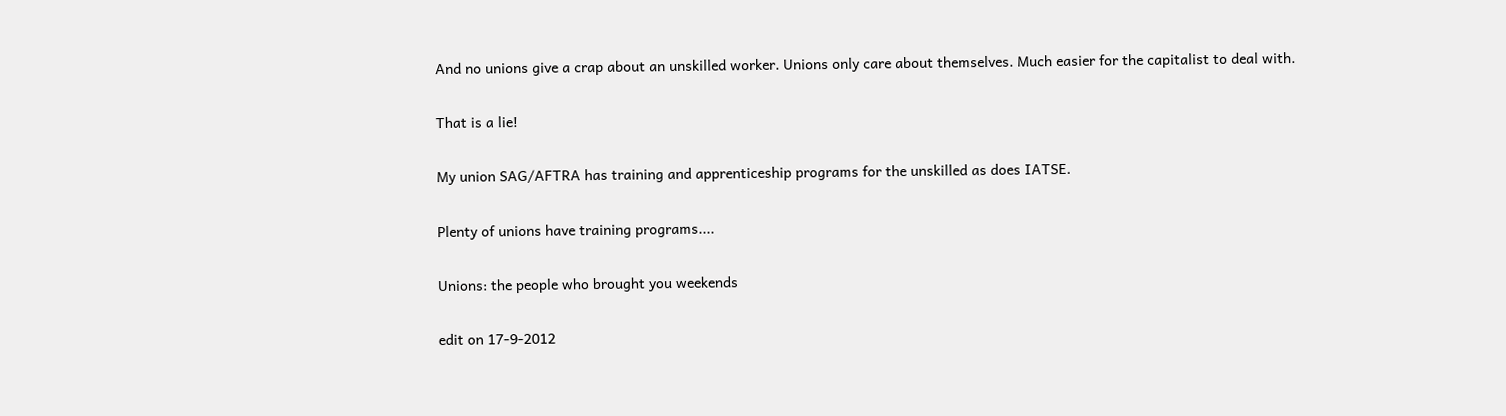And no unions give a crap about an unskilled worker. Unions only care about themselves. Much easier for the capitalist to deal with.

That is a lie!

My union SAG/AFTRA has training and apprenticeship programs for the unskilled as does IATSE.

Plenty of unions have training programs....

Unions: the people who brought you weekends

edit on 17-9-2012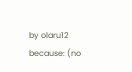by olaru12 because: (no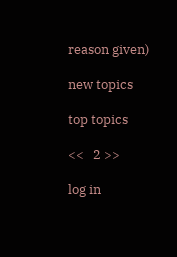reason given)

new topics

top topics

<<   2 >>

log in